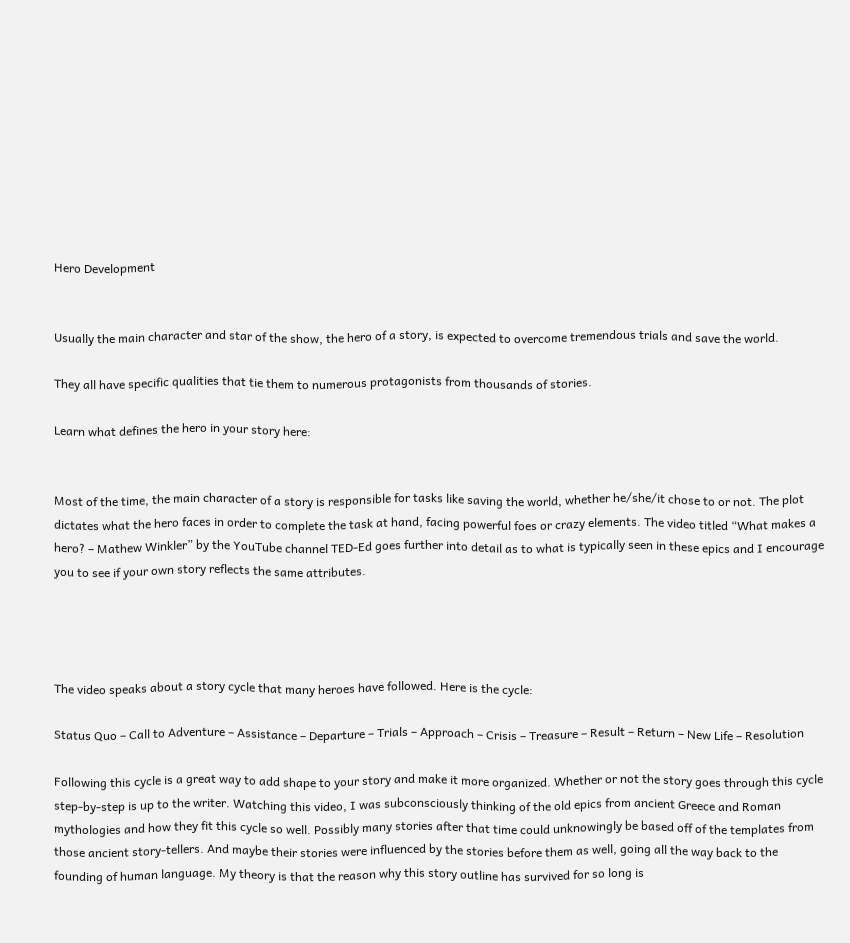Hero Development


Usually the main character and star of the show, the hero of a story, is expected to overcome tremendous trials and save the world.

They all have specific qualities that tie them to numerous protagonists from thousands of stories.

Learn what defines the hero in your story here:


Most of the time, the main character of a story is responsible for tasks like saving the world, whether he/she/it chose to or not. The plot dictates what the hero faces in order to complete the task at hand, facing powerful foes or crazy elements. The video titled “What makes a hero? – Mathew Winkler” by the YouTube channel TED-Ed goes further into detail as to what is typically seen in these epics and I encourage you to see if your own story reflects the same attributes.




The video speaks about a story cycle that many heroes have followed. Here is the cycle:

Status Quo – Call to Adventure – Assistance – Departure – Trials – Approach – Crisis – Treasure – Result – Return – New Life – Resolution

Following this cycle is a great way to add shape to your story and make it more organized. Whether or not the story goes through this cycle step-by-step is up to the writer. Watching this video, I was subconsciously thinking of the old epics from ancient Greece and Roman mythologies and how they fit this cycle so well. Possibly many stories after that time could unknowingly be based off of the templates from those ancient story-tellers. And maybe their stories were influenced by the stories before them as well, going all the way back to the founding of human language. My theory is that the reason why this story outline has survived for so long is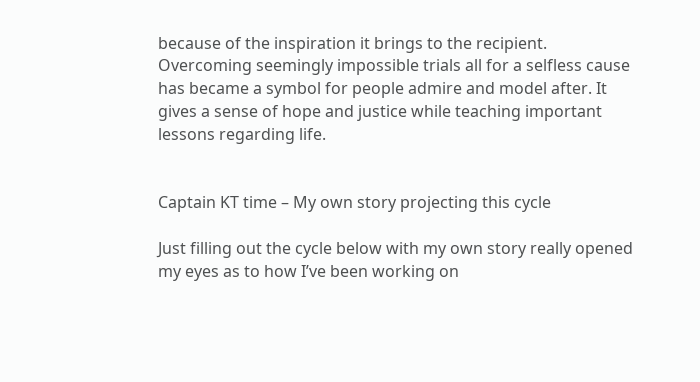because of the inspiration it brings to the recipient. Overcoming seemingly impossible trials all for a selfless cause has became a symbol for people admire and model after. It gives a sense of hope and justice while teaching important lessons regarding life.


Captain KT time – My own story projecting this cycle

Just filling out the cycle below with my own story really opened my eyes as to how I’ve been working on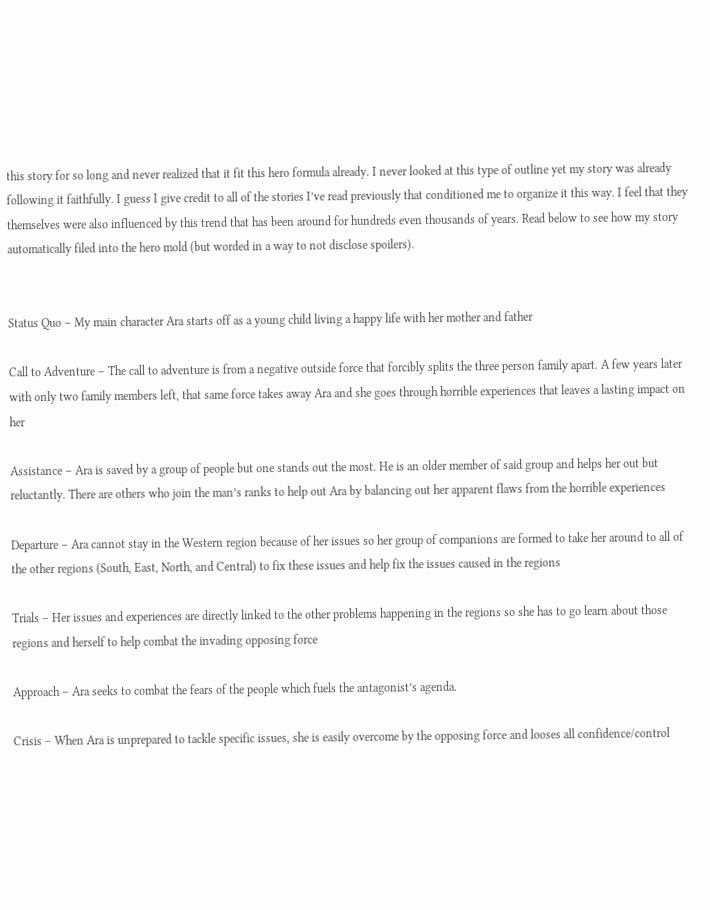this story for so long and never realized that it fit this hero formula already. I never looked at this type of outline yet my story was already following it faithfully. I guess I give credit to all of the stories I’ve read previously that conditioned me to organize it this way. I feel that they themselves were also influenced by this trend that has been around for hundreds even thousands of years. Read below to see how my story automatically filed into the hero mold (but worded in a way to not disclose spoilers).


Status Quo – My main character Ara starts off as a young child living a happy life with her mother and father

Call to Adventure – The call to adventure is from a negative outside force that forcibly splits the three person family apart. A few years later with only two family members left, that same force takes away Ara and she goes through horrible experiences that leaves a lasting impact on her

Assistance – Ara is saved by a group of people but one stands out the most. He is an older member of said group and helps her out but reluctantly. There are others who join the man’s ranks to help out Ara by balancing out her apparent flaws from the horrible experiences

Departure – Ara cannot stay in the Western region because of her issues so her group of companions are formed to take her around to all of the other regions (South, East, North, and Central) to fix these issues and help fix the issues caused in the regions

Trials – Her issues and experiences are directly linked to the other problems happening in the regions so she has to go learn about those regions and herself to help combat the invading opposing force

Approach – Ara seeks to combat the fears of the people which fuels the antagonist’s agenda.

Crisis – When Ara is unprepared to tackle specific issues, she is easily overcome by the opposing force and looses all confidence/control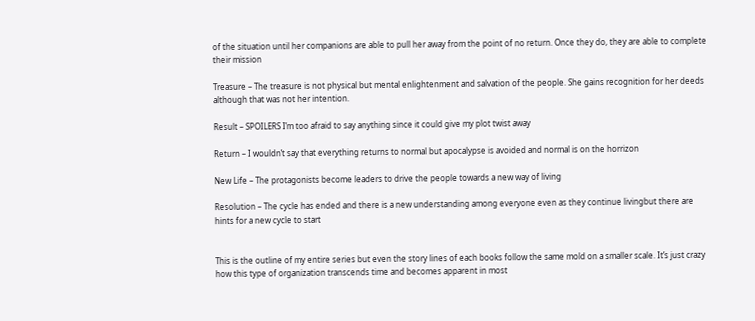of the situation until her companions are able to pull her away from the point of no return. Once they do, they are able to complete their mission

Treasure – The treasure is not physical but mental enlightenment and salvation of the people. She gains recognition for her deeds although that was not her intention.

Result – SPOILERS I’m too afraid to say anything since it could give my plot twist away

Return – I wouldn’t say that everything returns to normal but apocalypse is avoided and normal is on the horrizon

New Life – The protagonists become leaders to drive the people towards a new way of living

Resolution – The cycle has ended and there is a new understanding among everyone even as they continue livingbut there are hints for a new cycle to start


This is the outline of my entire series but even the story lines of each books follow the same mold on a smaller scale. It’s just crazy how this type of organization transcends time and becomes apparent in most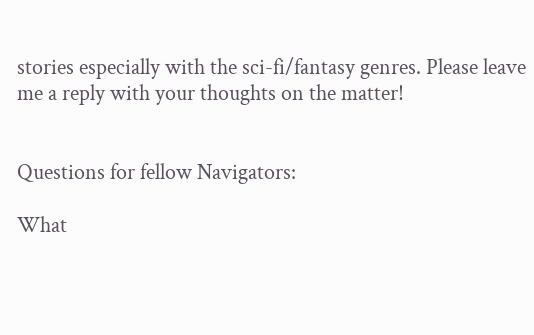stories especially with the sci-fi/fantasy genres. Please leave me a reply with your thoughts on the matter!


Questions for fellow Navigators:

What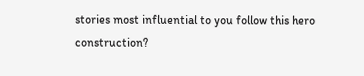stories most influential to you follow this hero construction?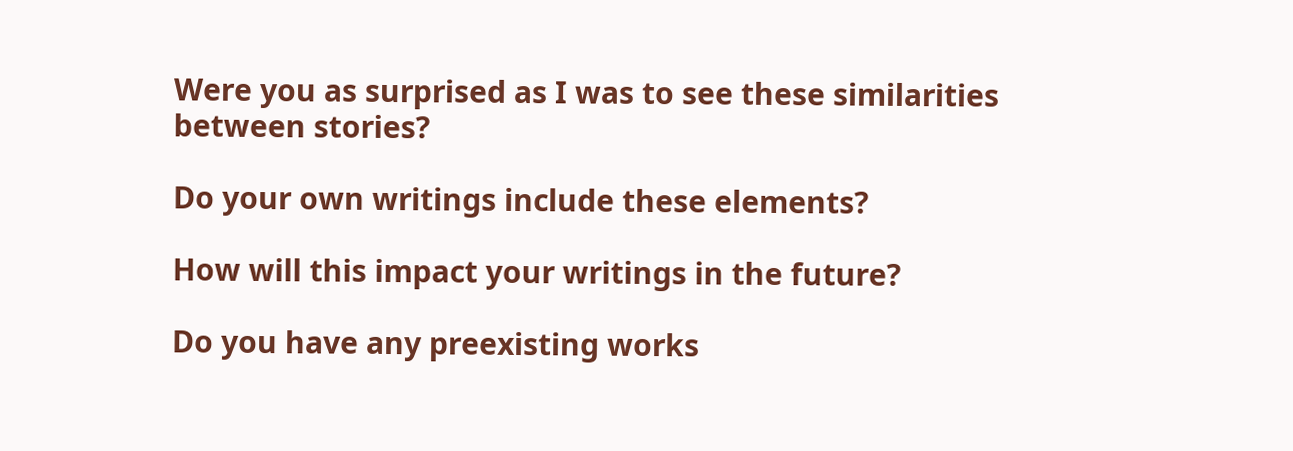Were you as surprised as I was to see these similarities between stories?

Do your own writings include these elements?

How will this impact your writings in the future?

Do you have any preexisting works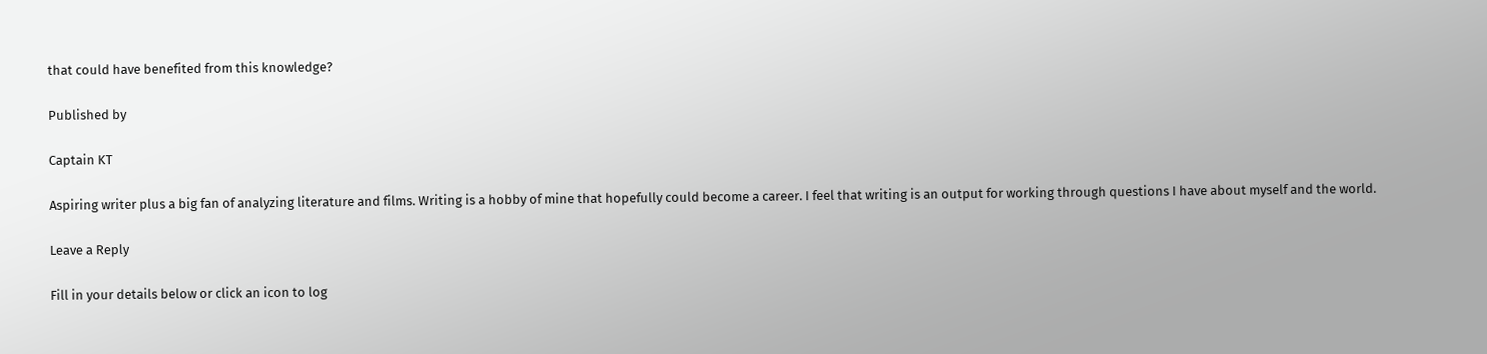that could have benefited from this knowledge?

Published by

Captain KT

Aspiring writer plus a big fan of analyzing literature and films. Writing is a hobby of mine that hopefully could become a career. I feel that writing is an output for working through questions I have about myself and the world.

Leave a Reply

Fill in your details below or click an icon to log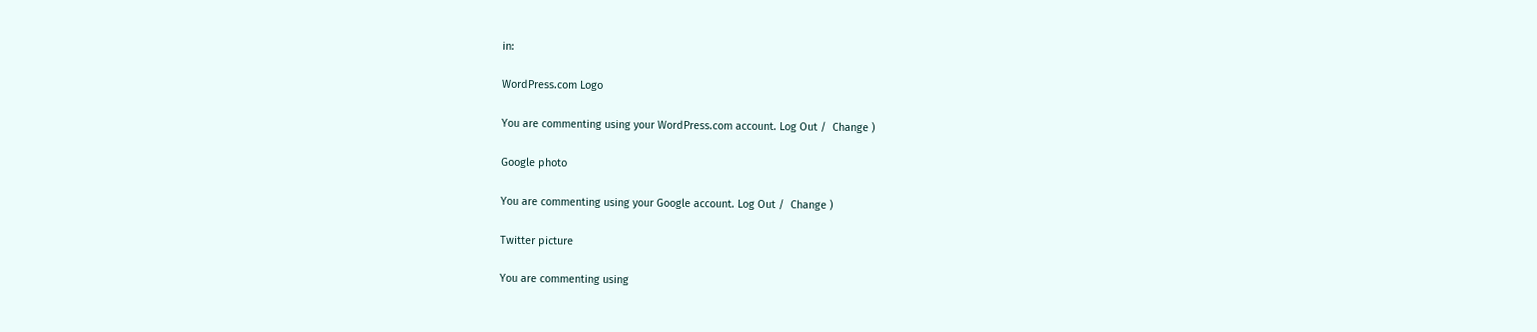in:

WordPress.com Logo

You are commenting using your WordPress.com account. Log Out /  Change )

Google photo

You are commenting using your Google account. Log Out /  Change )

Twitter picture

You are commenting using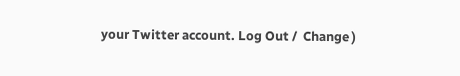your Twitter account. Log Out /  Change )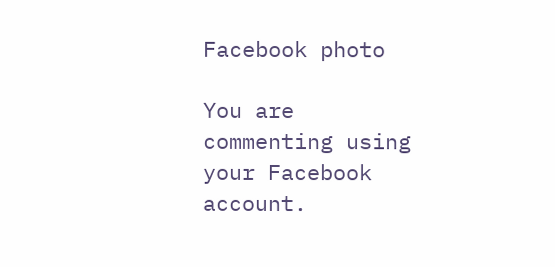Facebook photo

You are commenting using your Facebook account.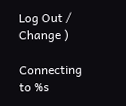Log Out /  Change )

Connecting to %s